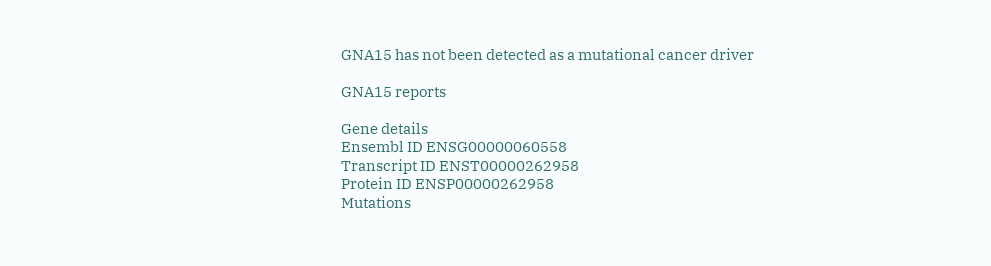GNA15 has not been detected as a mutational cancer driver

GNA15 reports

Gene details
Ensembl ID ENSG00000060558
Transcript ID ENST00000262958
Protein ID ENSP00000262958
Mutations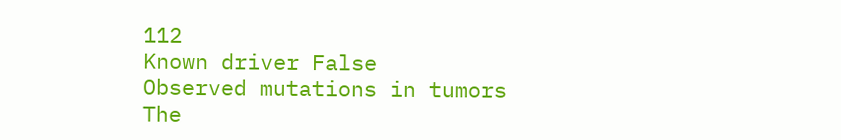112
Known driver False
Observed mutations in tumors
The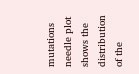mutations needle plot shows the distribution of the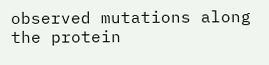observed mutations along the protein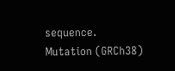sequence.
Mutation (GRCh38)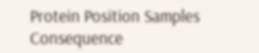Protein Position Samples Consequence